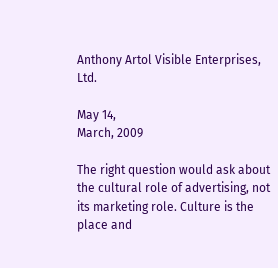Anthony Artol Visible Enterprises, Ltd.

May 14,
March, 2009

The right question would ask about the cultural role of advertising, not its marketing role. Culture is the place and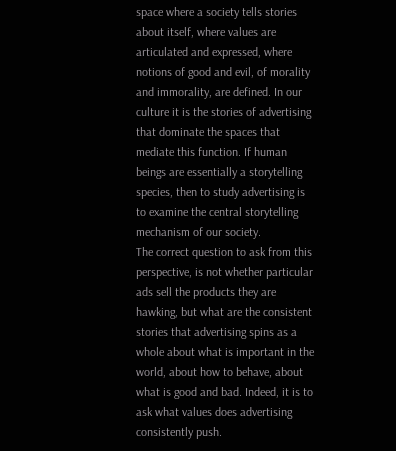space where a society tells stories about itself, where values are articulated and expressed, where notions of good and evil, of morality and immorality, are defined. In our culture it is the stories of advertising that dominate the spaces that mediate this function. If human beings are essentially a storytelling species, then to study advertising is to examine the central storytelling mechanism of our society.
The correct question to ask from this perspective, is not whether particular ads sell the products they are hawking, but what are the consistent stories that advertising spins as a whole about what is important in the world, about how to behave, about what is good and bad. Indeed, it is to ask what values does advertising consistently push.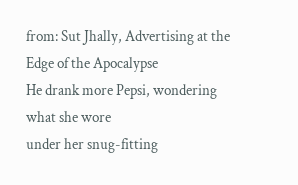from: Sut Jhally, Advertising at the Edge of the Apocalypse
He drank more Pepsi, wondering what she wore
under her snug-fitting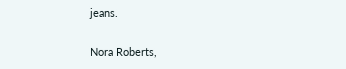jeans.

Nora Roberts,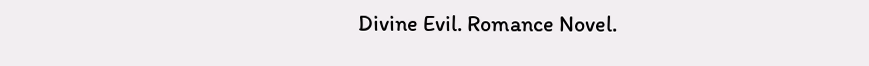Divine Evil. Romance Novel.